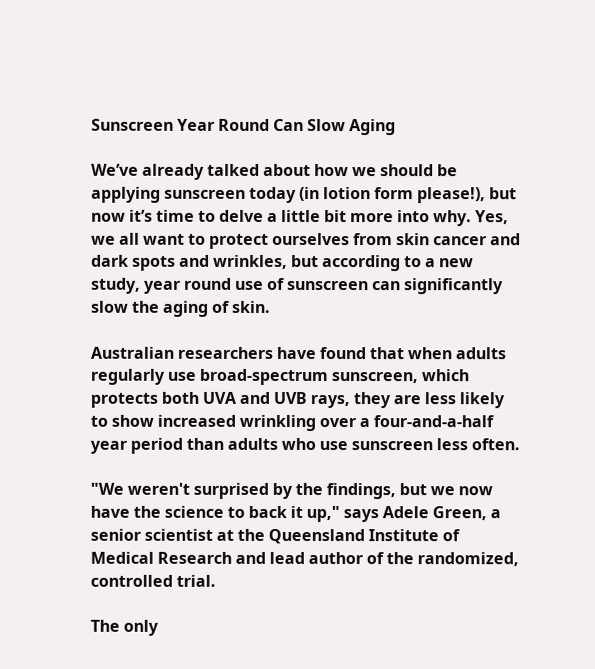Sunscreen Year Round Can Slow Aging

We’ve already talked about how we should be applying sunscreen today (in lotion form please!), but now it’s time to delve a little bit more into why. Yes, we all want to protect ourselves from skin cancer and dark spots and wrinkles, but according to a new study, year round use of sunscreen can significantly slow the aging of skin.

Australian researchers have found that when adults regularly use broad-spectrum sunscreen, which protects both UVA and UVB rays, they are less likely to show increased wrinkling over a four-and-a-half year period than adults who use sunscreen less often.

"We weren't surprised by the findings, but we now have the science to back it up," says Adele Green, a senior scientist at the Queensland Institute of Medical Research and lead author of the randomized, controlled trial.

The only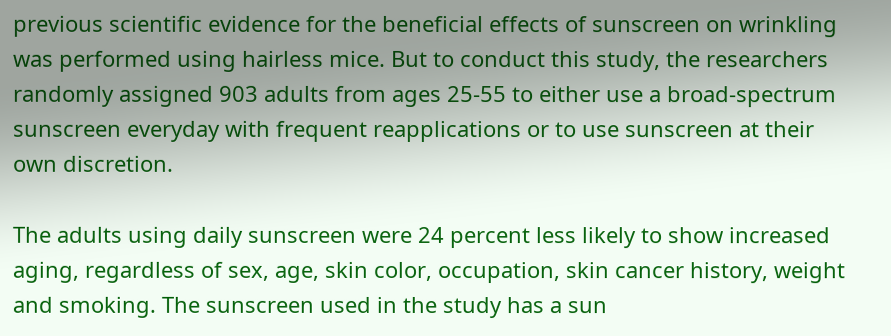previous scientific evidence for the beneficial effects of sunscreen on wrinkling was performed using hairless mice. But to conduct this study, the researchers randomly assigned 903 adults from ages 25-55 to either use a broad-spectrum sunscreen everyday with frequent reapplications or to use sunscreen at their own discretion.

The adults using daily sunscreen were 24 percent less likely to show increased aging, regardless of sex, age, skin color, occupation, skin cancer history, weight and smoking. The sunscreen used in the study has a sun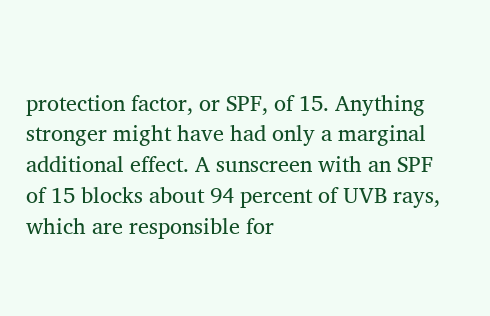protection factor, or SPF, of 15. Anything stronger might have had only a marginal additional effect. A sunscreen with an SPF of 15 blocks about 94 percent of UVB rays, which are responsible for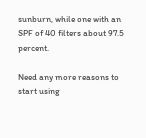sunburn, while one with an SPF of 40 filters about 97.5 percent.

Need any more reasons to start using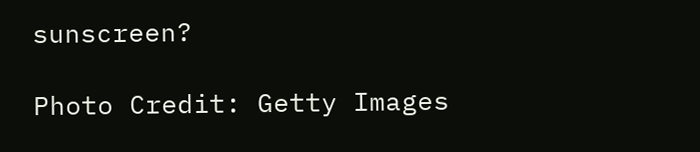sunscreen?

Photo Credit: Getty Images